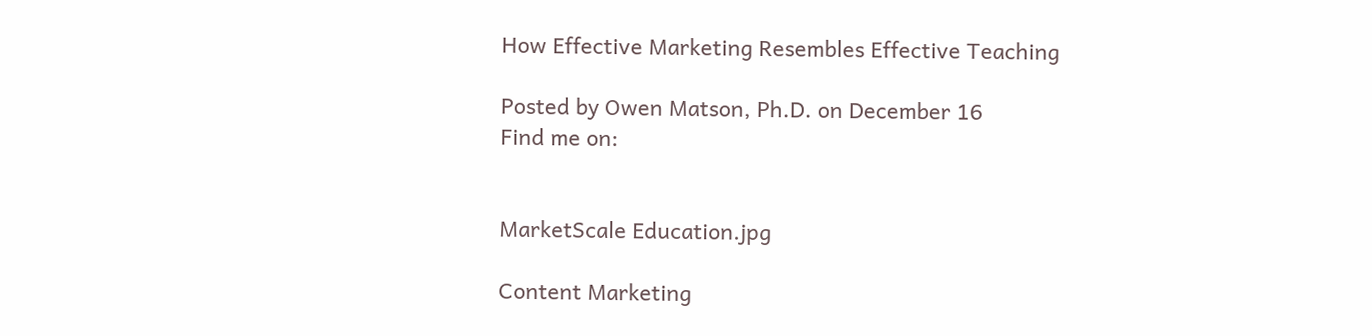How Effective Marketing Resembles Effective Teaching

Posted by Owen Matson, Ph.D. on December 16
Find me on:


MarketScale Education.jpg

Content Marketing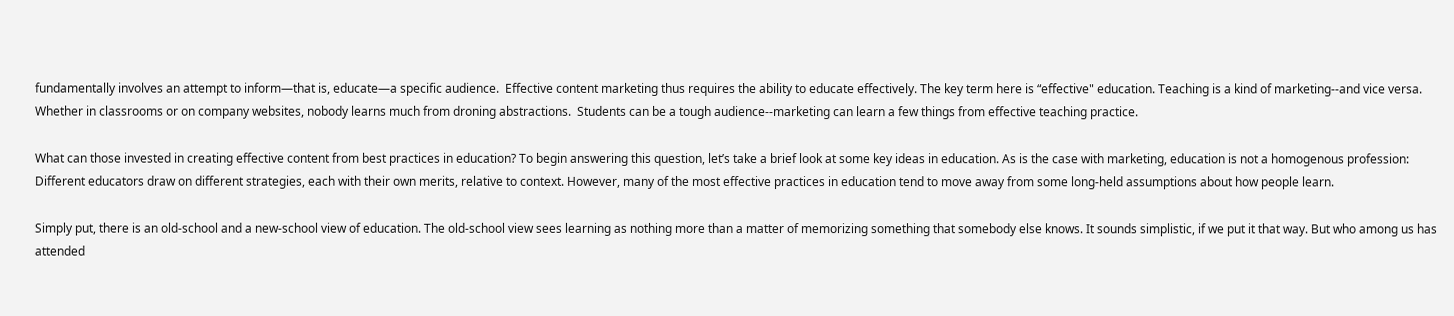fundamentally involves an attempt to inform—that is, educate—a specific audience.  Effective content marketing thus requires the ability to educate effectively. The key term here is “effective" education. Teaching is a kind of marketing--and vice versa.  Whether in classrooms or on company websites, nobody learns much from droning abstractions.  Students can be a tough audience--marketing can learn a few things from effective teaching practice.

What can those invested in creating effective content from best practices in education? To begin answering this question, let’s take a brief look at some key ideas in education. As is the case with marketing, education is not a homogenous profession: Different educators draw on different strategies, each with their own merits, relative to context. However, many of the most effective practices in education tend to move away from some long-held assumptions about how people learn.

Simply put, there is an old-school and a new-school view of education. The old-school view sees learning as nothing more than a matter of memorizing something that somebody else knows. It sounds simplistic, if we put it that way. But who among us has attended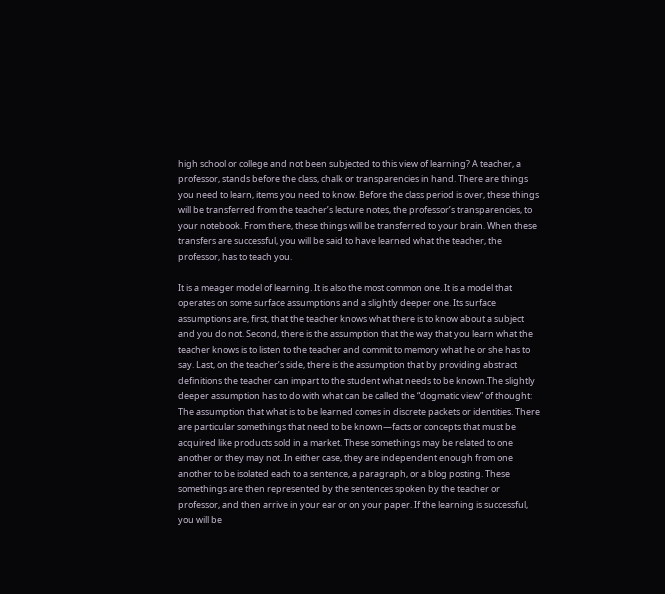high school or college and not been subjected to this view of learning? A teacher, a professor, stands before the class, chalk or transparencies in hand. There are things you need to learn, items you need to know. Before the class period is over, these things will be transferred from the teacher’s lecture notes, the professor’s transparencies, to your notebook. From there, these things will be transferred to your brain. When these transfers are successful, you will be said to have learned what the teacher, the professor, has to teach you.

It is a meager model of learning. It is also the most common one. It is a model that operates on some surface assumptions and a slightly deeper one. Its surface assumptions are, first, that the teacher knows what there is to know about a subject and you do not. Second, there is the assumption that the way that you learn what the teacher knows is to listen to the teacher and commit to memory what he or she has to say. Last, on the teacher’s side, there is the assumption that by providing abstract definitions the teacher can impart to the student what needs to be known.The slightly deeper assumption has to do with what can be called the “dogmatic view” of thought: The assumption that what is to be learned comes in discrete packets or identities. There are particular somethings that need to be known—facts or concepts that must be acquired like products sold in a market. These somethings may be related to one another or they may not. In either case, they are independent enough from one another to be isolated each to a sentence, a paragraph, or a blog posting. These somethings are then represented by the sentences spoken by the teacher or professor, and then arrive in your ear or on your paper. If the learning is successful, you will be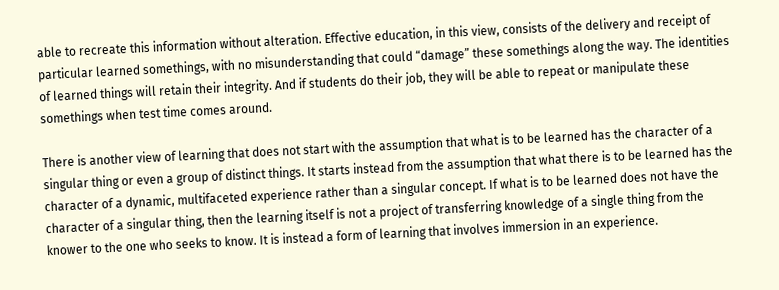able to recreate this information without alteration. Effective education, in this view, consists of the delivery and receipt of particular learned somethings, with no misunderstanding that could “damage” these somethings along the way. The identities of learned things will retain their integrity. And if students do their job, they will be able to repeat or manipulate these somethings when test time comes around.

There is another view of learning that does not start with the assumption that what is to be learned has the character of a singular thing or even a group of distinct things. It starts instead from the assumption that what there is to be learned has the character of a dynamic, multifaceted experience rather than a singular concept. If what is to be learned does not have the character of a singular thing, then the learning itself is not a project of transferring knowledge of a single thing from the knower to the one who seeks to know. It is instead a form of learning that involves immersion in an experience.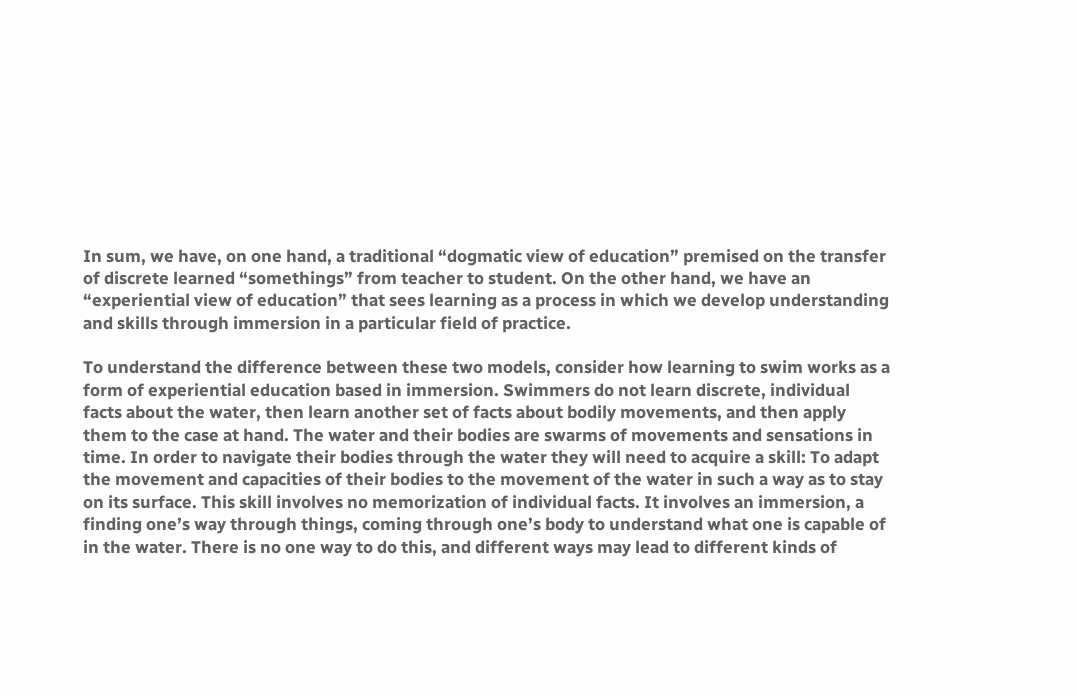In sum, we have, on one hand, a traditional “dogmatic view of education” premised on the transfer of discrete learned “somethings” from teacher to student. On the other hand, we have an “experiential view of education” that sees learning as a process in which we develop understanding and skills through immersion in a particular field of practice.

To understand the difference between these two models, consider how learning to swim works as a form of experiential education based in immersion. Swimmers do not learn discrete, individual facts about the water, then learn another set of facts about bodily movements, and then apply them to the case at hand. The water and their bodies are swarms of movements and sensations in time. In order to navigate their bodies through the water they will need to acquire a skill: To adapt the movement and capacities of their bodies to the movement of the water in such a way as to stay on its surface. This skill involves no memorization of individual facts. It involves an immersion, a finding one’s way through things, coming through one’s body to understand what one is capable of in the water. There is no one way to do this, and different ways may lead to different kinds of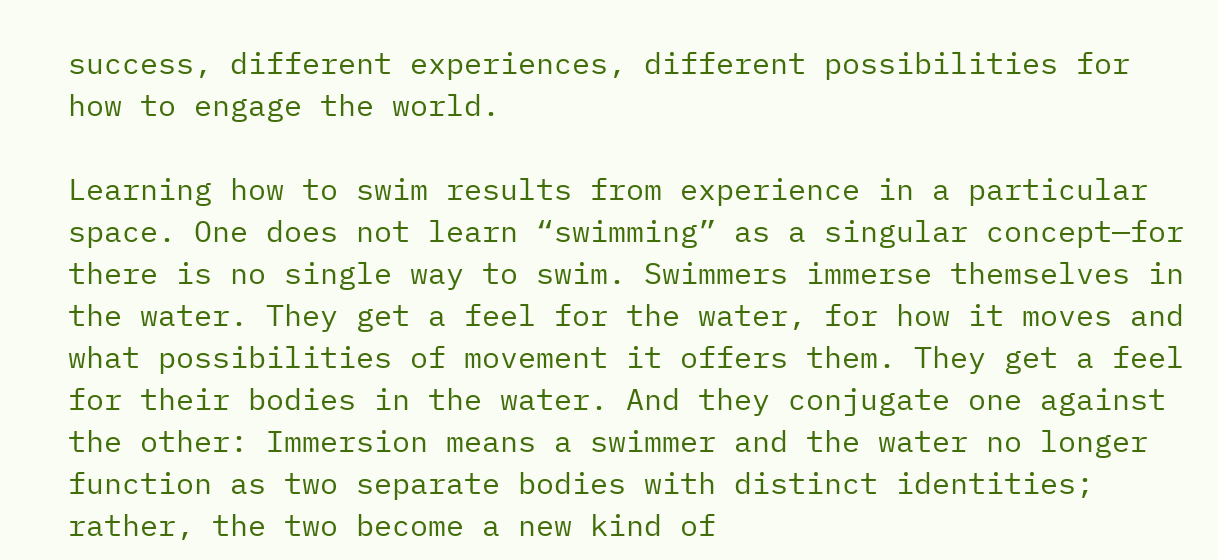success, different experiences, different possibilities for how to engage the world.

Learning how to swim results from experience in a particular space. One does not learn “swimming” as a singular concept—for there is no single way to swim. Swimmers immerse themselves in the water. They get a feel for the water, for how it moves and what possibilities of movement it offers them. They get a feel for their bodies in the water. And they conjugate one against the other: Immersion means a swimmer and the water no longer function as two separate bodies with distinct identities; rather, the two become a new kind of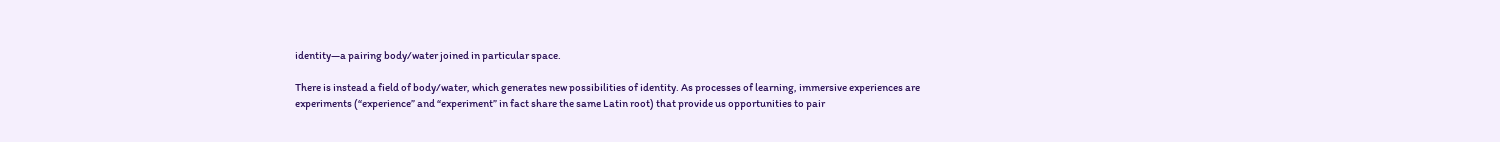identity—a pairing body/water joined in particular space.

There is instead a field of body/water, which generates new possibilities of identity. As processes of learning, immersive experiences are experiments (“experience” and “experiment” in fact share the same Latin root) that provide us opportunities to pair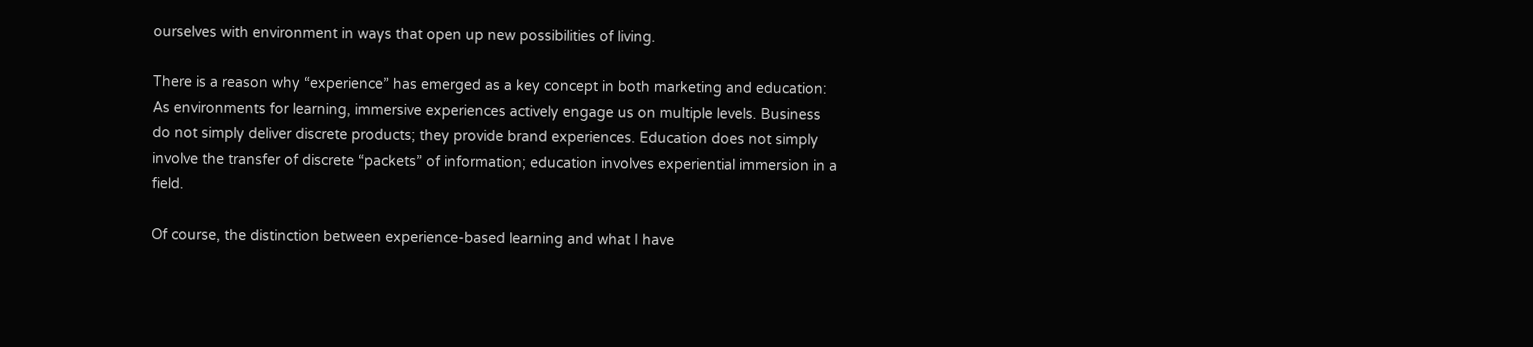ourselves with environment in ways that open up new possibilities of living.

There is a reason why “experience” has emerged as a key concept in both marketing and education: As environments for learning, immersive experiences actively engage us on multiple levels. Business do not simply deliver discrete products; they provide brand experiences. Education does not simply involve the transfer of discrete “packets” of information; education involves experiential immersion in a field.

Of course, the distinction between experience-based learning and what I have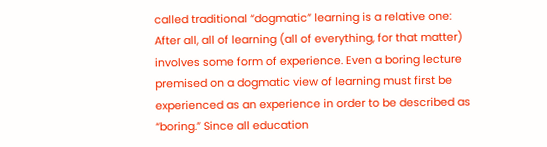called traditional “dogmatic” learning is a relative one: After all, all of learning (all of everything, for that matter) involves some form of experience. Even a boring lecture premised on a dogmatic view of learning must first be experienced as an experience in order to be described as “boring.” Since all education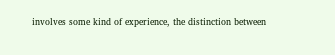involves some kind of experience, the distinction between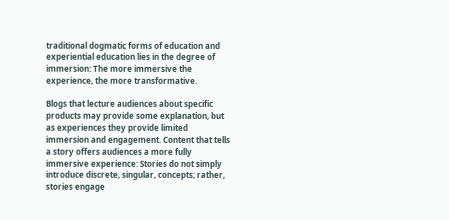traditional dogmatic forms of education and experiential education lies in the degree of immersion: The more immersive the experience, the more transformative.

Blogs that lecture audiences about specific products may provide some explanation, but as experiences they provide limited immersion and engagement. Content that tells a story offers audiences a more fully immersive experience: Stories do not simply introduce discrete, singular, concepts; rather, stories engage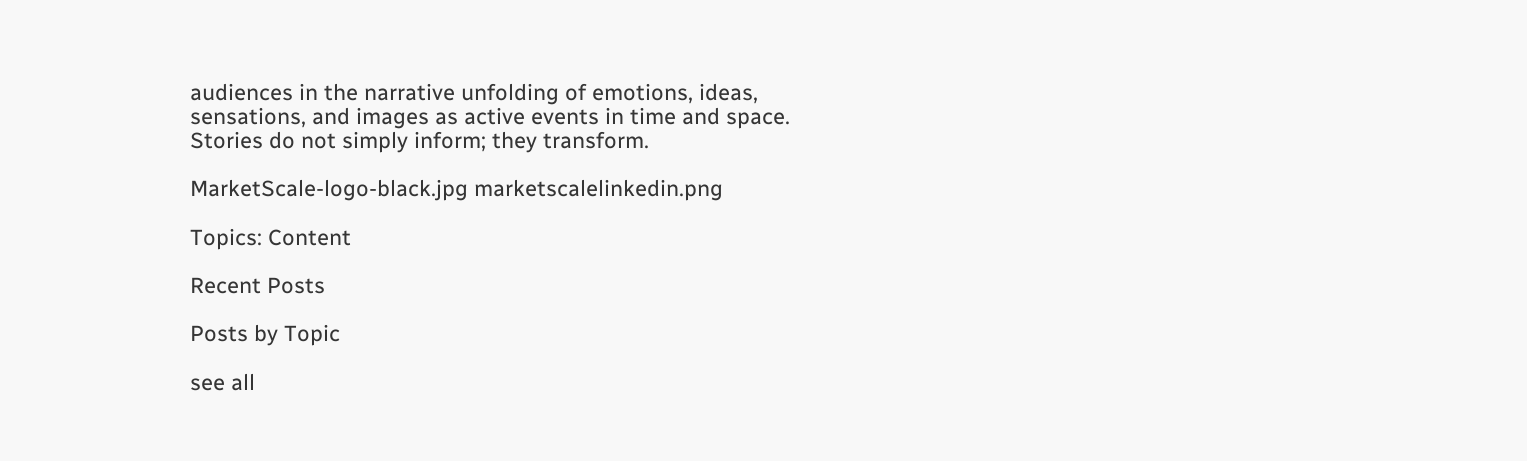audiences in the narrative unfolding of emotions, ideas, sensations, and images as active events in time and space. Stories do not simply inform; they transform.

MarketScale-logo-black.jpg marketscalelinkedin.png

Topics: Content

Recent Posts

Posts by Topic

see all